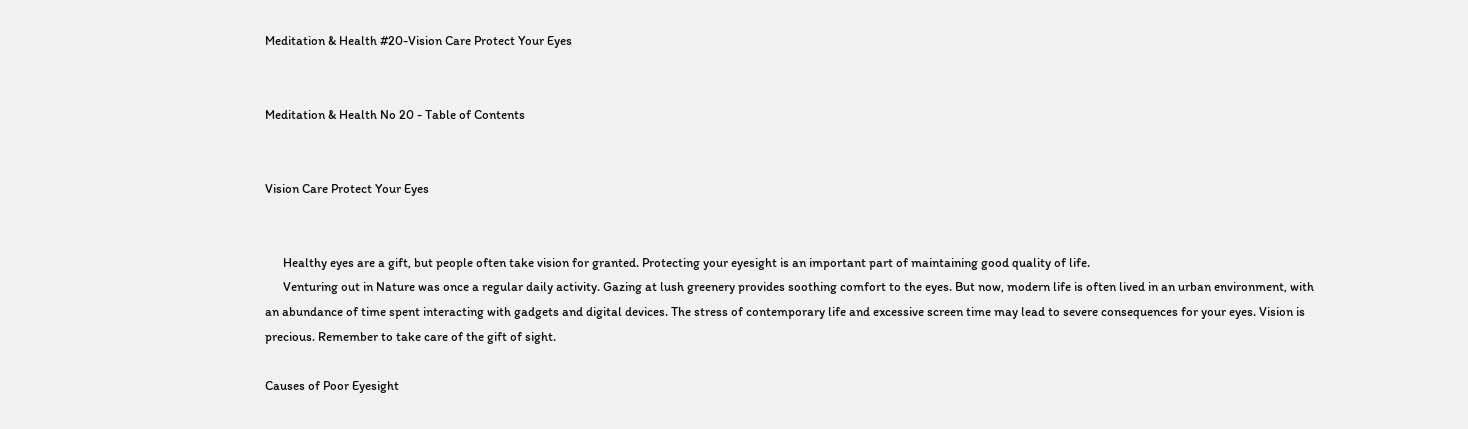Meditation & Health #20-Vision Care Protect Your Eyes


Meditation & Health No 20 - Table of Contents


Vision Care Protect Your Eyes


      Healthy eyes are a gift, but people often take vision for granted. Protecting your eyesight is an important part of maintaining good quality of life.
      Venturing out in Nature was once a regular daily activity. Gazing at lush greenery provides soothing comfort to the eyes. But now, modern life is often lived in an urban environment, with an abundance of time spent interacting with gadgets and digital devices. The stress of contemporary life and excessive screen time may lead to severe consequences for your eyes. Vision is precious. Remember to take care of the gift of sight.

Causes of Poor Eyesight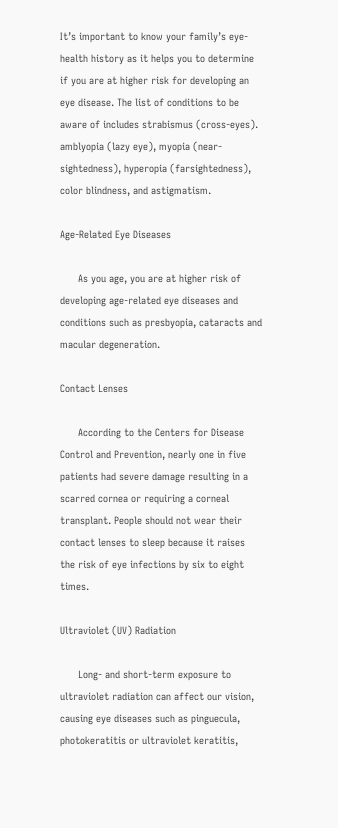It’s important to know your family’s eye-health history as it helps you to determine if you are at higher risk for developing an eye disease. The list of conditions to be aware of includes strabismus (cross-eyes). amblyopia (lazy eye), myopia (near-sightedness), hyperopia (farsightedness), color blindness, and astigmatism.

Age-Related Eye Diseases

      As you age, you are at higher risk of developing age-related eye diseases and conditions such as presbyopia, cataracts and macular degeneration.

Contact Lenses

      According to the Centers for Disease Control and Prevention, nearly one in five patients had severe damage resulting in a scarred cornea or requiring a corneal transplant. People should not wear their contact lenses to sleep because it raises the risk of eye infections by six to eight times.

Ultraviolet (UV) Radiation

      Long- and short-term exposure to ultraviolet radiation can affect our vision, causing eye diseases such as pinguecula, photokeratitis or ultraviolet keratitis,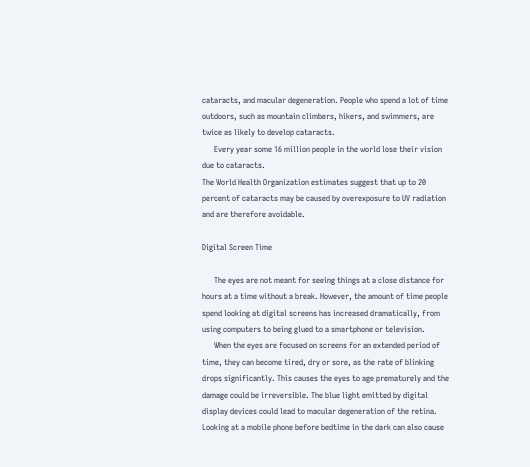cataracts, and macular degeneration. People who spend a lot of time outdoors, such as mountain climbers, hikers, and swimmers, are twice as likely to develop cataracts.
      Every year some 16 million people in the world lose their vision due to cataracts.
The World Health Organization estimates suggest that up to 20 percent of cataracts may be caused by overexposure to UV radiation and are therefore avoidable.

Digital Screen Time

      The eyes are not meant for seeing things at a close distance for hours at a time without a break. However, the amount of time people spend looking at digital screens has increased dramatically, from using computers to being glued to a smartphone or television.
      When the eyes are focused on screens for an extended period of time, they can become tired, dry or sore, as the rate of blinking drops significantly. This causes the eyes to age prematurely and the damage could be irreversible. The blue light emitted by digital display devices could lead to macular degeneration of the retina. Looking at a mobile phone before bedtime in the dark can also cause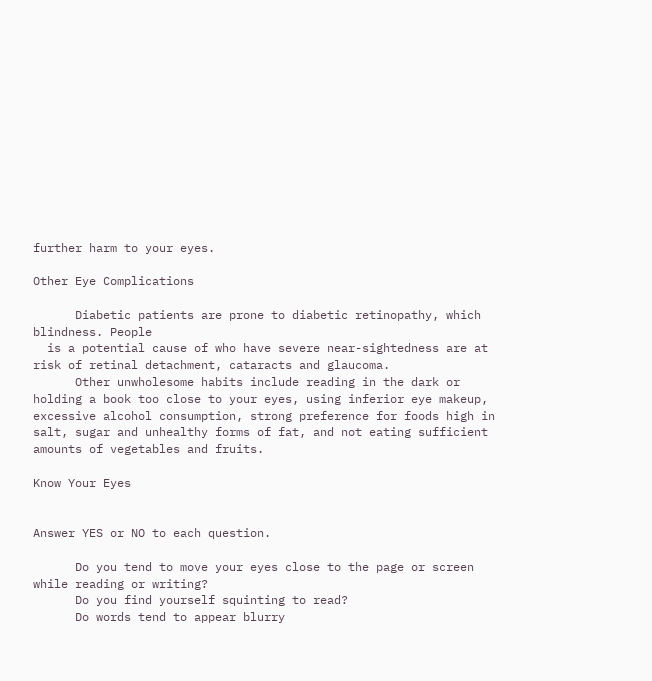further harm to your eyes.

Other Eye Complications

      Diabetic patients are prone to diabetic retinopathy, which blindness. People
  is a potential cause of who have severe near-sightedness are at risk of retinal detachment, cataracts and glaucoma.
      Other unwholesome habits include reading in the dark or holding a book too close to your eyes, using inferior eye makeup, excessive alcohol consumption, strong preference for foods high in salt, sugar and unhealthy forms of fat, and not eating sufficient amounts of vegetables and fruits.

Know Your Eyes


Answer YES or NO to each question.

      Do you tend to move your eyes close to the page or screen while reading or writing?
      Do you find yourself squinting to read?
      Do words tend to appear blurry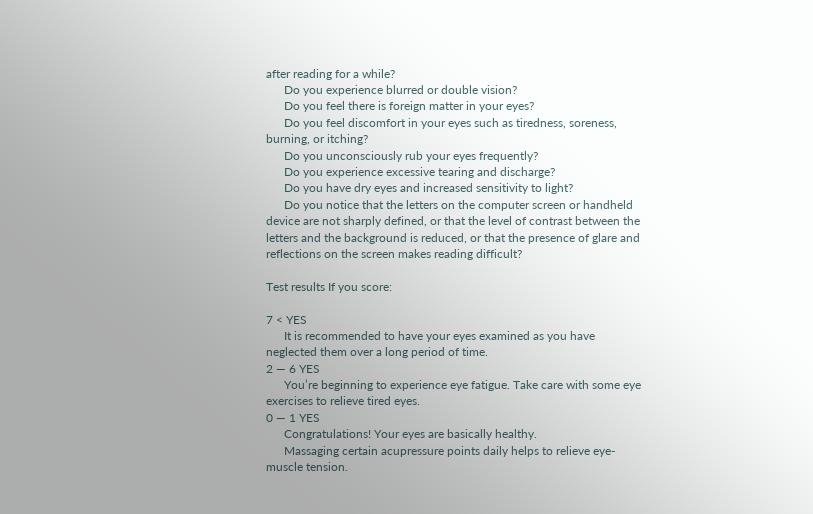after reading for a while?
      Do you experience blurred or double vision?
      Do you feel there is foreign matter in your eyes?
      Do you feel discomfort in your eyes such as tiredness, soreness, burning, or itching?
      Do you unconsciously rub your eyes frequently?
      Do you experience excessive tearing and discharge?
      Do you have dry eyes and increased sensitivity to light?
      Do you notice that the letters on the computer screen or handheld device are not sharply defined, or that the level of contrast between the letters and the background is reduced, or that the presence of glare and reflections on the screen makes reading difficult?

Test results If you score:

7 < YES
      It is recommended to have your eyes examined as you have neglected them over a long period of time.
2 — 6 YES
      You’re beginning to experience eye fatigue. Take care with some eye exercises to relieve tired eyes.
0 — 1 YES
      Congratulations! Your eyes are basically healthy.
      Massaging certain acupressure points daily helps to relieve eye-muscle tension.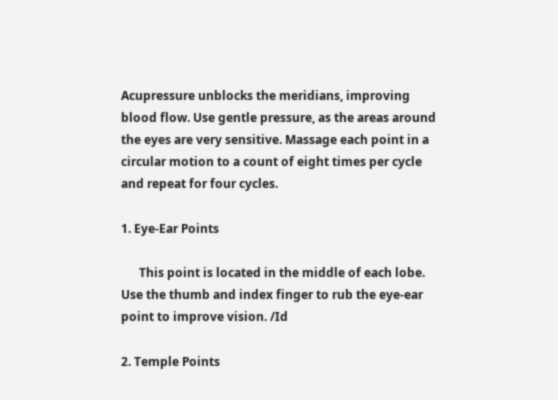Acupressure unblocks the meridians, improving blood flow. Use gentle pressure, as the areas around the eyes are very sensitive. Massage each point in a circular motion to a count of eight times per cycle and repeat for four cycles.

1. Eye-Ear Points

      This point is located in the middle of each lobe. Use the thumb and index finger to rub the eye-ear point to improve vision. /Id

2. Temple Points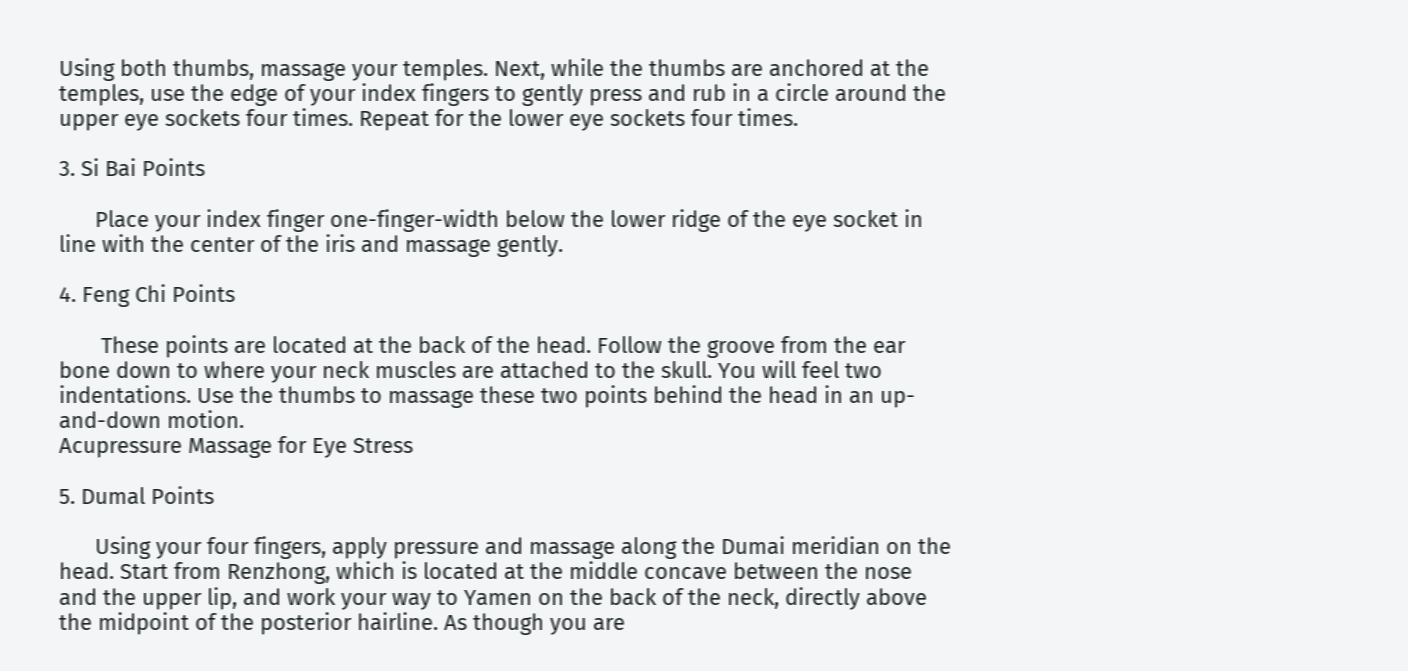Using both thumbs, massage your temples. Next, while the thumbs are anchored at the temples, use the edge of your index fingers to gently press and rub in a circle around the upper eye sockets four times. Repeat for the lower eye sockets four times.

3. Si Bai Points

      Place your index finger one-finger-width below the lower ridge of the eye socket in line with the center of the iris and massage gently.

4. Feng Chi Points

       These points are located at the back of the head. Follow the groove from the ear bone down to where your neck muscles are attached to the skull. You will feel two indentations. Use the thumbs to massage these two points behind the head in an up-and-down motion.
Acupressure Massage for Eye Stress

5. Dumal Points

      Using your four fingers, apply pressure and massage along the Dumai meridian on the head. Start from Renzhong, which is located at the middle concave between the nose and the upper lip, and work your way to Yamen on the back of the neck, directly above the midpoint of the posterior hairline. As though you are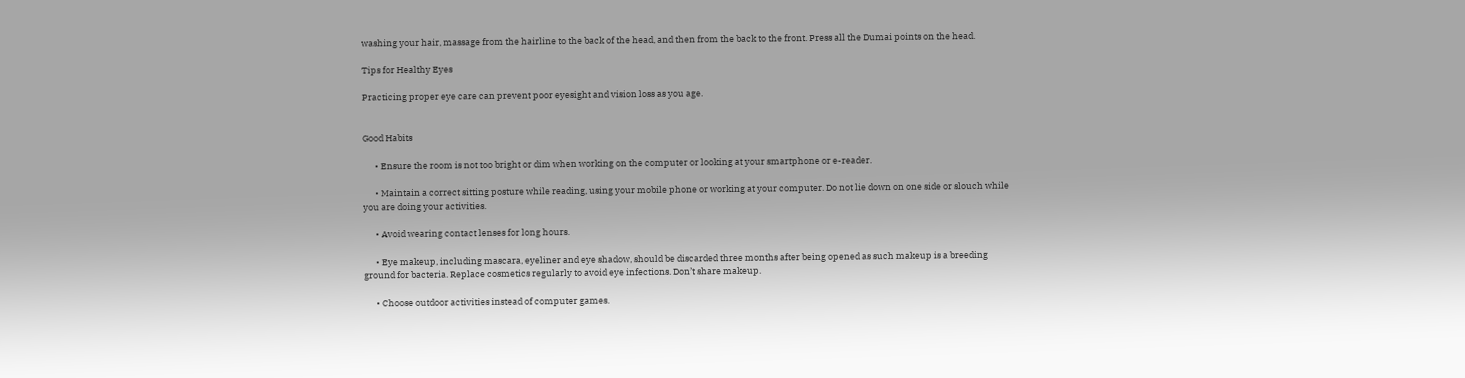washing your hair, massage from the hairline to the back of the head, and then from the back to the front. Press all the Dumai points on the head.

Tips for Healthy Eyes

Practicing proper eye care can prevent poor eyesight and vision loss as you age.


Good Habits

      • Ensure the room is not too bright or dim when working on the computer or looking at your smartphone or e-reader.

      • Maintain a correct sitting posture while reading, using your mobile phone or working at your computer. Do not lie down on one side or slouch while you are doing your activities.

      • Avoid wearing contact lenses for long hours.

      • Eye makeup, including mascara, eyeliner and eye shadow, should be discarded three months after being opened as such makeup is a breeding ground for bacteria. Replace cosmetics regularly to avoid eye infections. Don’t share makeup.

      • Choose outdoor activities instead of computer games.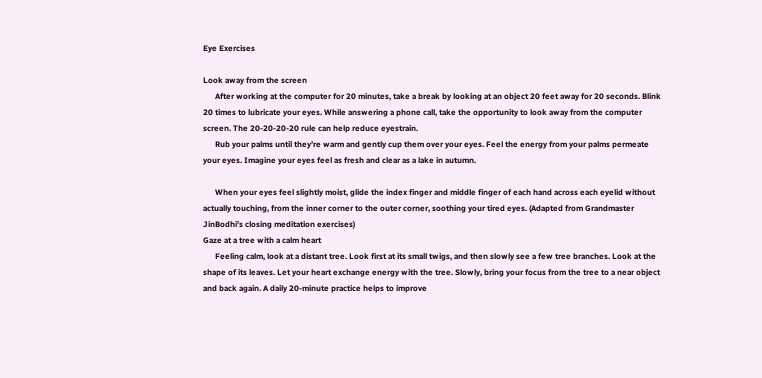Eye Exercises

Look away from the screen
      After working at the computer for 20 minutes, take a break by looking at an object 20 feet away for 20 seconds. Blink 20 times to lubricate your eyes. While answering a phone call, take the opportunity to look away from the computer screen. The 20-20-20-20 rule can help reduce eyestrain.
      Rub your palms until they’re warm and gently cup them over your eyes. Feel the energy from your palms permeate your eyes. Imagine your eyes feel as fresh and clear as a lake in autumn.

      When your eyes feel slightly moist, glide the index finger and middle finger of each hand across each eyelid without actually touching, from the inner corner to the outer corner, soothing your tired eyes. (Adapted from Grandmaster JinBodhi’s closing meditation exercises)
Gaze at a tree with a calm heart
      Feeling calm, look at a distant tree. Look first at its small twigs, and then slowly see a few tree branches. Look at the shape of its leaves. Let your heart exchange energy with the tree. Slowly, bring your focus from the tree to a near object and back again. A daily 20-minute practice helps to improve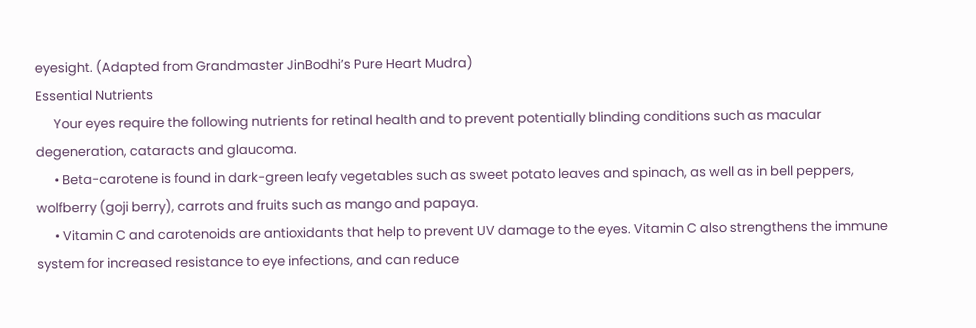eyesight. (Adapted from Grandmaster JinBodhi’s Pure Heart Mudra)
Essential Nutrients
      Your eyes require the following nutrients for retinal health and to prevent potentially blinding conditions such as macular degeneration, cataracts and glaucoma.
      • Beta-carotene is found in dark-green leafy vegetables such as sweet potato leaves and spinach, as well as in bell peppers, wolfberry (goji berry), carrots and fruits such as mango and papaya.
      • Vitamin C and carotenoids are antioxidants that help to prevent UV damage to the eyes. Vitamin C also strengthens the immune system for increased resistance to eye infections, and can reduce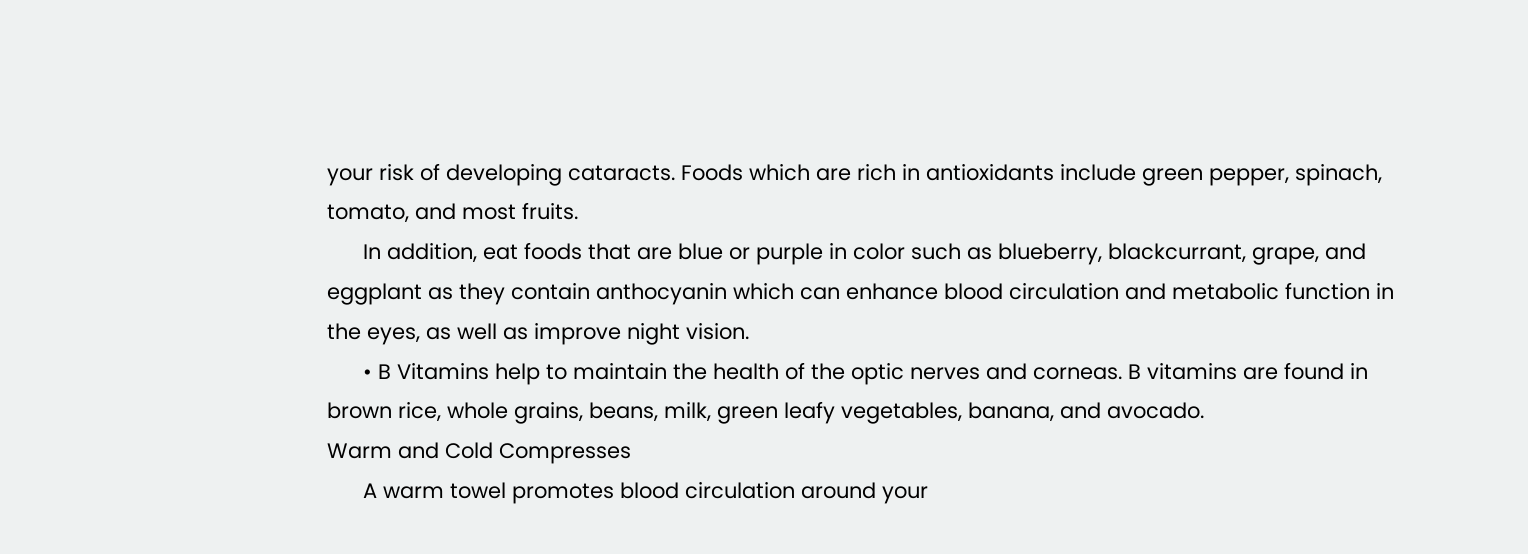your risk of developing cataracts. Foods which are rich in antioxidants include green pepper, spinach, tomato, and most fruits.
      In addition, eat foods that are blue or purple in color such as blueberry, blackcurrant, grape, and eggplant as they contain anthocyanin which can enhance blood circulation and metabolic function in the eyes, as well as improve night vision.
      • B Vitamins help to maintain the health of the optic nerves and corneas. B vitamins are found in brown rice, whole grains, beans, milk, green leafy vegetables, banana, and avocado.
Warm and Cold Compresses
      A warm towel promotes blood circulation around your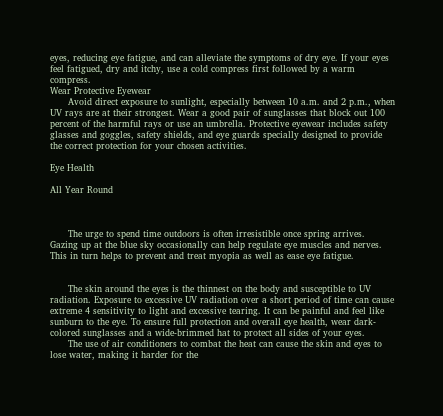eyes, reducing eye fatigue, and can alleviate the symptoms of dry eye. If your eyes feel fatigued, dry and itchy, use a cold compress first followed by a warm compress.
Wear Protective Eyewear
      Avoid direct exposure to sunlight, especially between 10 a.m. and 2 p.m., when UV rays are at their strongest. Wear a good pair of sunglasses that block out 100 percent of the harmful rays or use an umbrella. Protective eyewear includes safety glasses and goggles, safety shields, and eye guards specially designed to provide the correct protection for your chosen activities.

Eye Health

All Year Round



      The urge to spend time outdoors is often irresistible once spring arrives. Gazing up at the blue sky occasionally can help regulate eye muscles and nerves. This in turn helps to prevent and treat myopia as well as ease eye fatigue.


      The skin around the eyes is the thinnest on the body and susceptible to UV radiation. Exposure to excessive UV radiation over a short period of time can cause extreme 4 sensitivity to light and excessive tearing. It can be painful and feel like sunburn to the eye. To ensure full protection and overall eye health, wear dark-colored sunglasses and a wide-brimmed hat to protect all sides of your eyes.
      The use of air conditioners to combat the heat can cause the skin and eyes to lose water, making it harder for the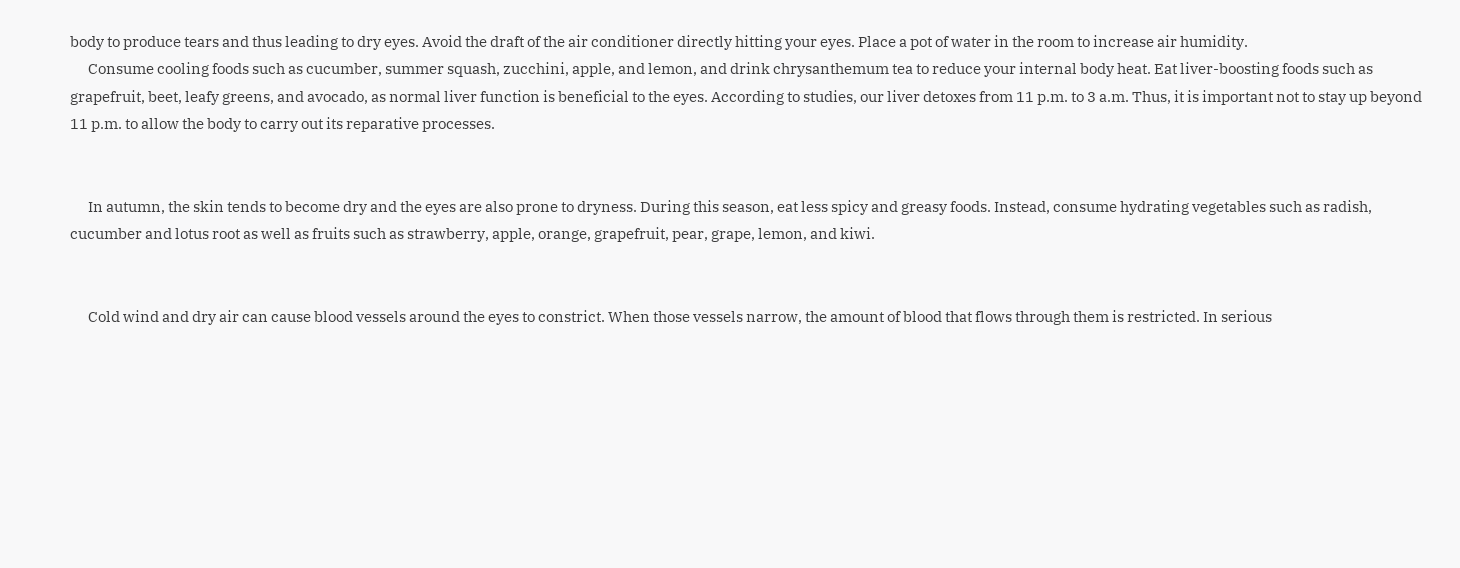body to produce tears and thus leading to dry eyes. Avoid the draft of the air conditioner directly hitting your eyes. Place a pot of water in the room to increase air humidity.
      Consume cooling foods such as cucumber, summer squash, zucchini, apple, and lemon, and drink chrysanthemum tea to reduce your internal body heat. Eat liver-boosting foods such as grapefruit, beet, leafy greens, and avocado, as normal liver function is beneficial to the eyes. According to studies, our liver detoxes from 11 p.m. to 3 a.m. Thus, it is important not to stay up beyond 11 p.m. to allow the body to carry out its reparative processes.


      In autumn, the skin tends to become dry and the eyes are also prone to dryness. During this season, eat less spicy and greasy foods. Instead, consume hydrating vegetables such as radish, cucumber and lotus root as well as fruits such as strawberry, apple, orange, grapefruit, pear, grape, lemon, and kiwi.


      Cold wind and dry air can cause blood vessels around the eyes to constrict. When those vessels narrow, the amount of blood that flows through them is restricted. In serious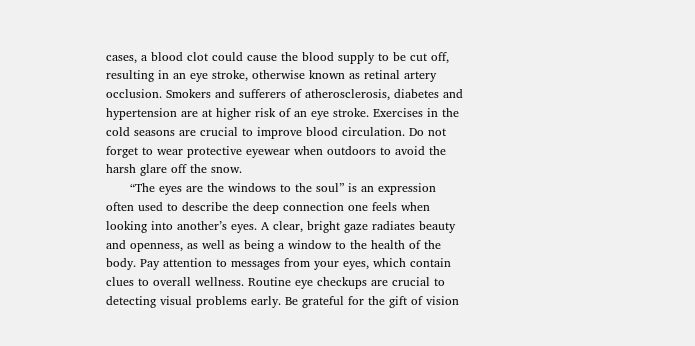cases, a blood clot could cause the blood supply to be cut off, resulting in an eye stroke, otherwise known as retinal artery occlusion. Smokers and sufferers of atherosclerosis, diabetes and hypertension are at higher risk of an eye stroke. Exercises in the cold seasons are crucial to improve blood circulation. Do not forget to wear protective eyewear when outdoors to avoid the harsh glare off the snow.
      “The eyes are the windows to the soul” is an expression often used to describe the deep connection one feels when looking into another’s eyes. A clear, bright gaze radiates beauty and openness, as well as being a window to the health of the body. Pay attention to messages from your eyes, which contain clues to overall wellness. Routine eye checkups are crucial to detecting visual problems early. Be grateful for the gift of vision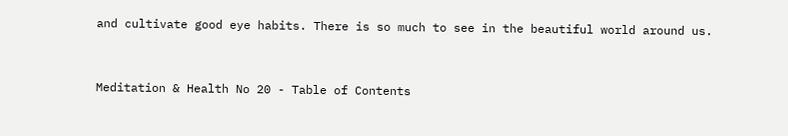and cultivate good eye habits. There is so much to see in the beautiful world around us.


Meditation & Health No 20 - Table of Contents